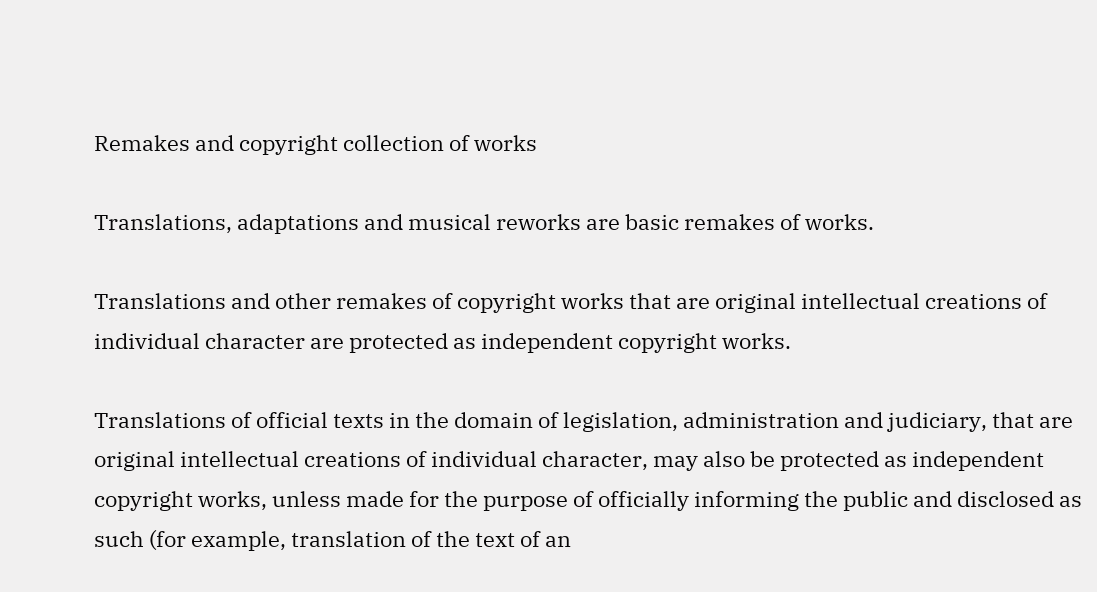Remakes and copyright collection of works

Translations, adaptations and musical reworks are basic remakes of works.

Translations and other remakes of copyright works that are original intellectual creations of individual character are protected as independent copyright works.

Translations of official texts in the domain of legislation, administration and judiciary, that are original intellectual creations of individual character, may also be protected as independent copyright works, unless made for the purpose of officially informing the public and disclosed as such (for example, translation of the text of an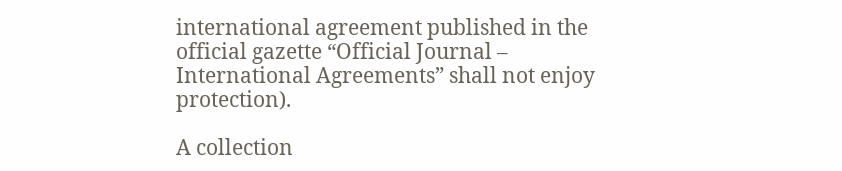international agreement published in the official gazette “Official Journal – International Agreements” shall not enjoy protection).

A collection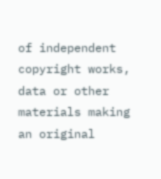of independent copyright works, data or other materials making an original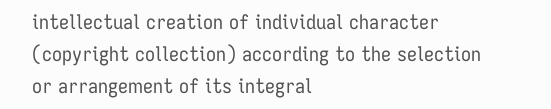intellectual creation of individual character (copyright collection) according to the selection or arrangement of its integral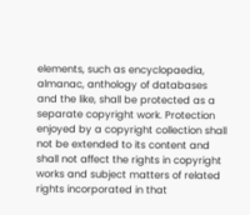elements, such as encyclopaedia, almanac, anthology of databases and the like, shall be protected as a separate copyright work. Protection enjoyed by a copyright collection shall not be extended to its content and shall not affect the rights in copyright works and subject matters of related rights incorporated in that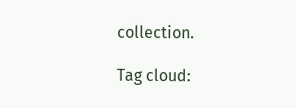collection.

Tag cloud: